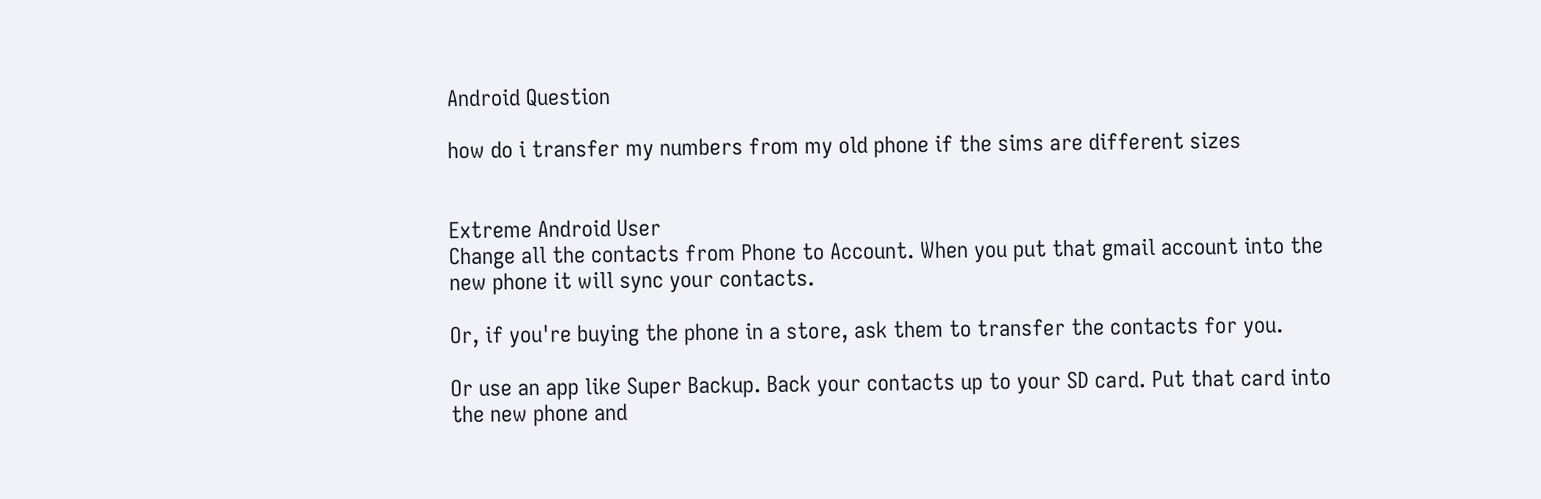Android Question

how do i transfer my numbers from my old phone if the sims are different sizes


Extreme Android User
Change all the contacts from Phone to Account. When you put that gmail account into the new phone it will sync your contacts.

Or, if you're buying the phone in a store, ask them to transfer the contacts for you.

Or use an app like Super Backup. Back your contacts up to your SD card. Put that card into the new phone and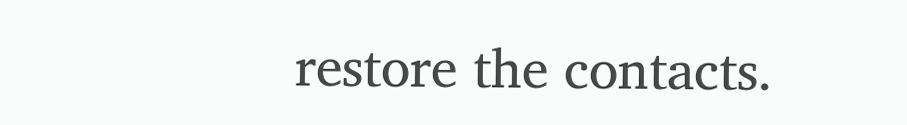restore the contacts.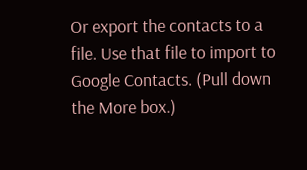Or export the contacts to a file. Use that file to import to Google Contacts. (Pull down the More box.)